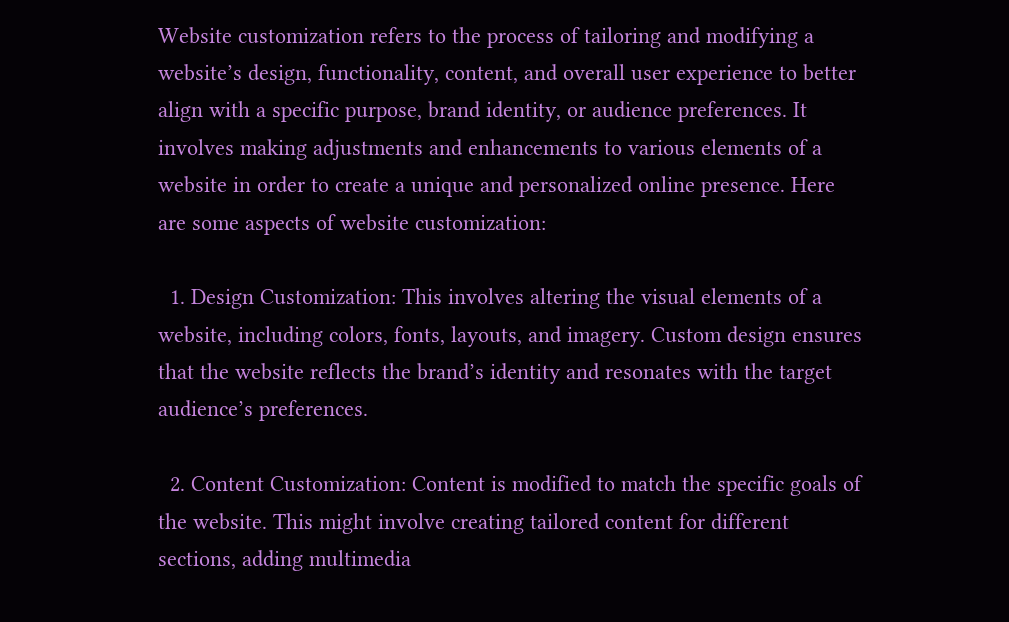Website customization refers to the process of tailoring and modifying a website’s design, functionality, content, and overall user experience to better align with a specific purpose, brand identity, or audience preferences. It involves making adjustments and enhancements to various elements of a website in order to create a unique and personalized online presence. Here are some aspects of website customization:

  1. Design Customization: This involves altering the visual elements of a website, including colors, fonts, layouts, and imagery. Custom design ensures that the website reflects the brand’s identity and resonates with the target audience’s preferences.

  2. Content Customization: Content is modified to match the specific goals of the website. This might involve creating tailored content for different sections, adding multimedia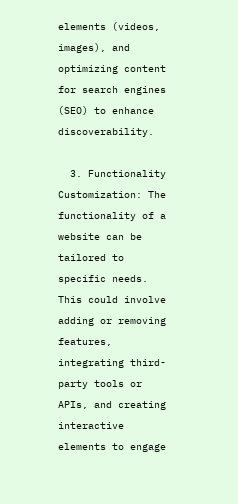elements (videos, images), and optimizing content for search engines (SEO) to enhance discoverability.

  3. Functionality Customization: The functionality of a website can be tailored to specific needs. This could involve adding or removing features, integrating third-party tools or APIs, and creating interactive elements to engage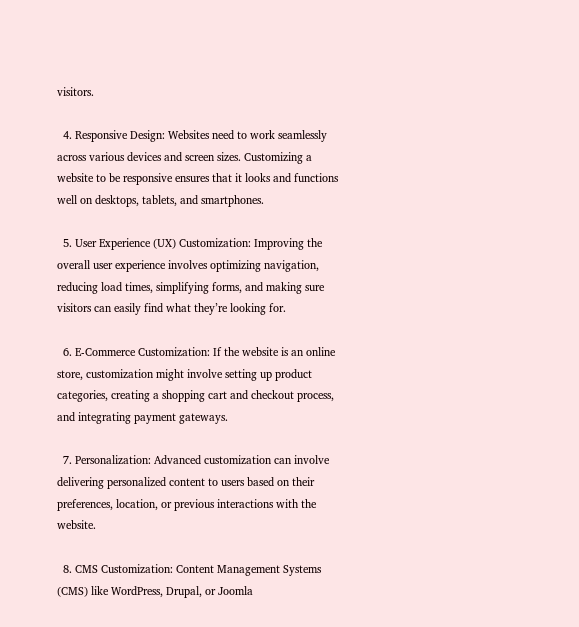visitors.

  4. Responsive Design: Websites need to work seamlessly across various devices and screen sizes. Customizing a website to be responsive ensures that it looks and functions well on desktops, tablets, and smartphones.

  5. User Experience (UX) Customization: Improving the overall user experience involves optimizing navigation, reducing load times, simplifying forms, and making sure visitors can easily find what they’re looking for.

  6. E-Commerce Customization: If the website is an online store, customization might involve setting up product categories, creating a shopping cart and checkout process, and integrating payment gateways.

  7. Personalization: Advanced customization can involve delivering personalized content to users based on their preferences, location, or previous interactions with the website.

  8. CMS Customization: Content Management Systems (CMS) like WordPress, Drupal, or Joomla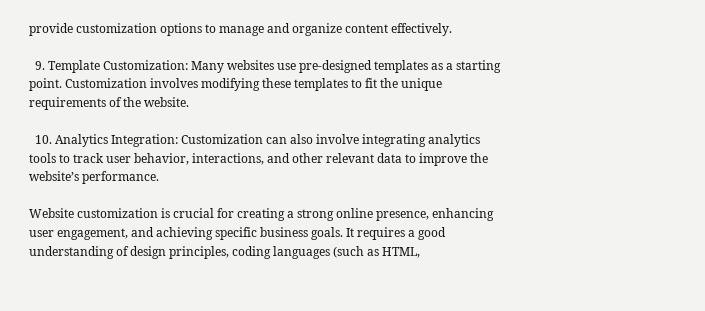provide customization options to manage and organize content effectively.

  9. Template Customization: Many websites use pre-designed templates as a starting point. Customization involves modifying these templates to fit the unique requirements of the website.

  10. Analytics Integration: Customization can also involve integrating analytics tools to track user behavior, interactions, and other relevant data to improve the website’s performance.

Website customization is crucial for creating a strong online presence, enhancing user engagement, and achieving specific business goals. It requires a good understanding of design principles, coding languages (such as HTML,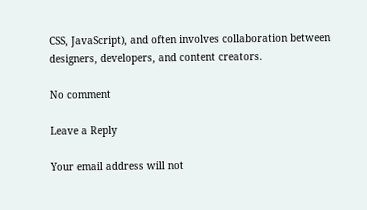CSS, JavaScript), and often involves collaboration between designers, developers, and content creators.

No comment

Leave a Reply

Your email address will not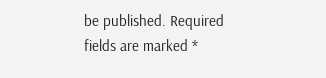be published. Required fields are marked *